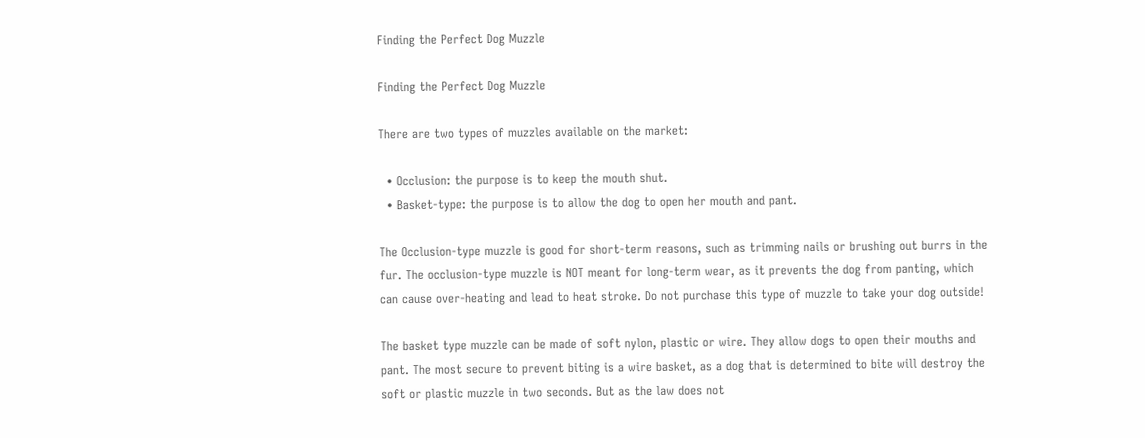Finding the Perfect Dog Muzzle

Finding the Perfect Dog Muzzle

There are two types of muzzles available on the market:

  • Occlusion: the purpose is to keep the mouth shut.
  • Basket-type: the purpose is to allow the dog to open her mouth and pant.

The Occlusion-type muzzle is good for short-term reasons, such as trimming nails or brushing out burrs in the fur. The occlusion-type muzzle is NOT meant for long-term wear, as it prevents the dog from panting, which can cause over-heating and lead to heat stroke. Do not purchase this type of muzzle to take your dog outside!

The basket type muzzle can be made of soft nylon, plastic or wire. They allow dogs to open their mouths and pant. The most secure to prevent biting is a wire basket, as a dog that is determined to bite will destroy the soft or plastic muzzle in two seconds. But as the law does not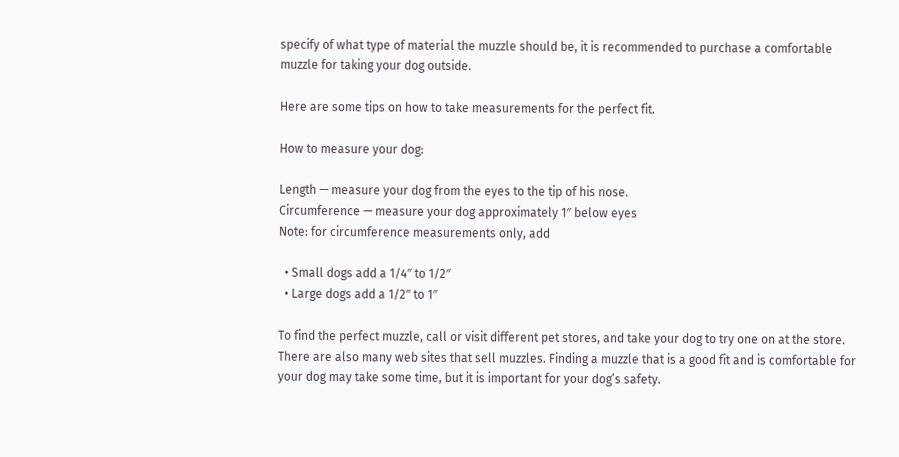specify of what type of material the muzzle should be, it is recommended to purchase a comfortable muzzle for taking your dog outside.

Here are some tips on how to take measurements for the perfect fit.

How to measure your dog:

Length — measure your dog from the eyes to the tip of his nose.
Circumference — measure your dog approximately 1″ below eyes
Note: for circumference measurements only, add

  • Small dogs add a 1/4″ to 1/2″
  • Large dogs add a 1/2″ to 1″

To find the perfect muzzle, call or visit different pet stores, and take your dog to try one on at the store. There are also many web sites that sell muzzles. Finding a muzzle that is a good fit and is comfortable for your dog may take some time, but it is important for your dog’s safety.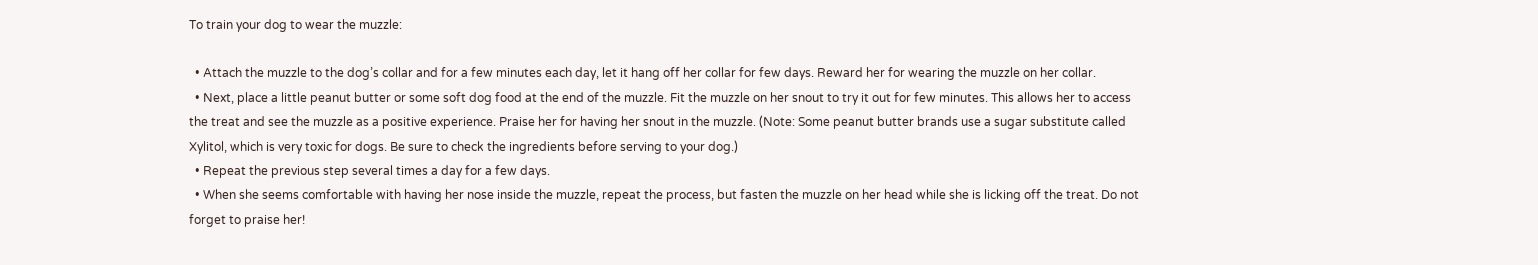To train your dog to wear the muzzle:

  • Attach the muzzle to the dog’s collar and for a few minutes each day, let it hang off her collar for few days. Reward her for wearing the muzzle on her collar.
  • Next, place a little peanut butter or some soft dog food at the end of the muzzle. Fit the muzzle on her snout to try it out for few minutes. This allows her to access the treat and see the muzzle as a positive experience. Praise her for having her snout in the muzzle. (Note: Some peanut butter brands use a sugar substitute called Xylitol, which is very toxic for dogs. Be sure to check the ingredients before serving to your dog.)
  • Repeat the previous step several times a day for a few days.
  • When she seems comfortable with having her nose inside the muzzle, repeat the process, but fasten the muzzle on her head while she is licking off the treat. Do not forget to praise her!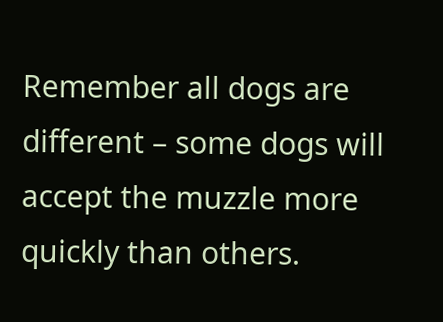Remember all dogs are different – some dogs will accept the muzzle more quickly than others.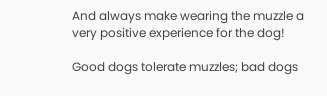And always make wearing the muzzle a very positive experience for the dog!

Good dogs tolerate muzzles; bad dogs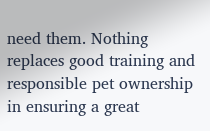need them. Nothing replaces good training and responsible pet ownership in ensuring a great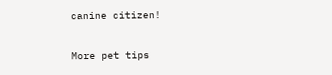canine citizen!

More pet tips